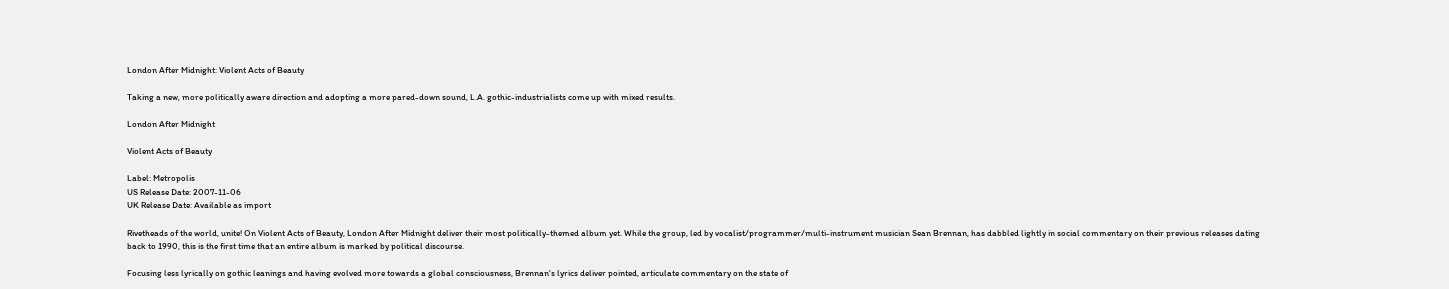London After Midnight: Violent Acts of Beauty

Taking a new, more politically aware direction and adopting a more pared-down sound, L.A. gothic-industrialists come up with mixed results.

London After Midnight

Violent Acts of Beauty

Label: Metropolis
US Release Date: 2007-11-06
UK Release Date: Available as import

Rivetheads of the world, unite! On Violent Acts of Beauty, London After Midnight deliver their most politically-themed album yet. While the group, led by vocalist/programmer/multi-instrument musician Sean Brennan, has dabbled lightly in social commentary on their previous releases dating back to 1990, this is the first time that an entire album is marked by political discourse.

Focusing less lyrically on gothic leanings and having evolved more towards a global consciousness, Brennan's lyrics deliver pointed, articulate commentary on the state of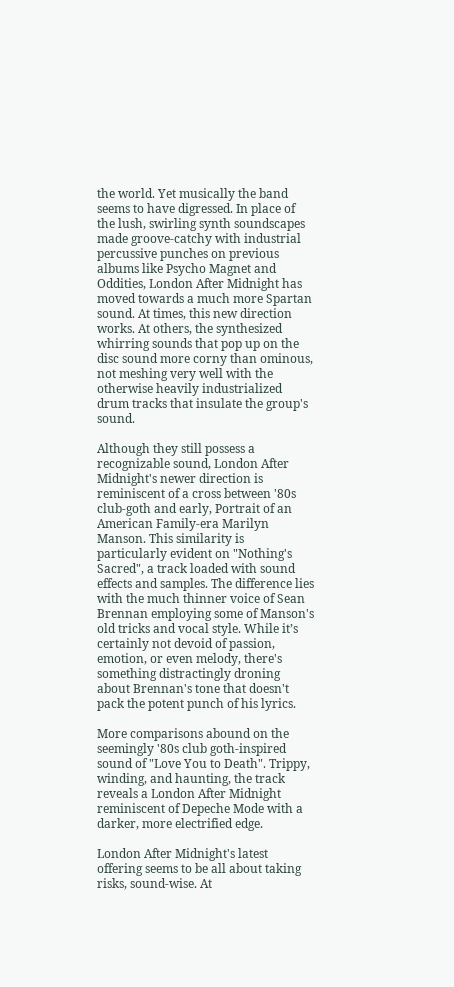the world. Yet musically the band seems to have digressed. In place of the lush, swirling synth soundscapes made groove-catchy with industrial percussive punches on previous albums like Psycho Magnet and Oddities, London After Midnight has moved towards a much more Spartan sound. At times, this new direction works. At others, the synthesized whirring sounds that pop up on the disc sound more corny than ominous, not meshing very well with the otherwise heavily industrialized drum tracks that insulate the group's sound.

Although they still possess a recognizable sound, London After Midnight's newer direction is reminiscent of a cross between '80s club-goth and early, Portrait of an American Family-era Marilyn Manson. This similarity is particularly evident on "Nothing's Sacred", a track loaded with sound effects and samples. The difference lies with the much thinner voice of Sean Brennan employing some of Manson's old tricks and vocal style. While it’s certainly not devoid of passion, emotion, or even melody, there's something distractingly droning about Brennan's tone that doesn't pack the potent punch of his lyrics.

More comparisons abound on the seemingly '80s club goth-inspired sound of "Love You to Death". Trippy, winding, and haunting, the track reveals a London After Midnight reminiscent of Depeche Mode with a darker, more electrified edge.

London After Midnight's latest offering seems to be all about taking risks, sound-wise. At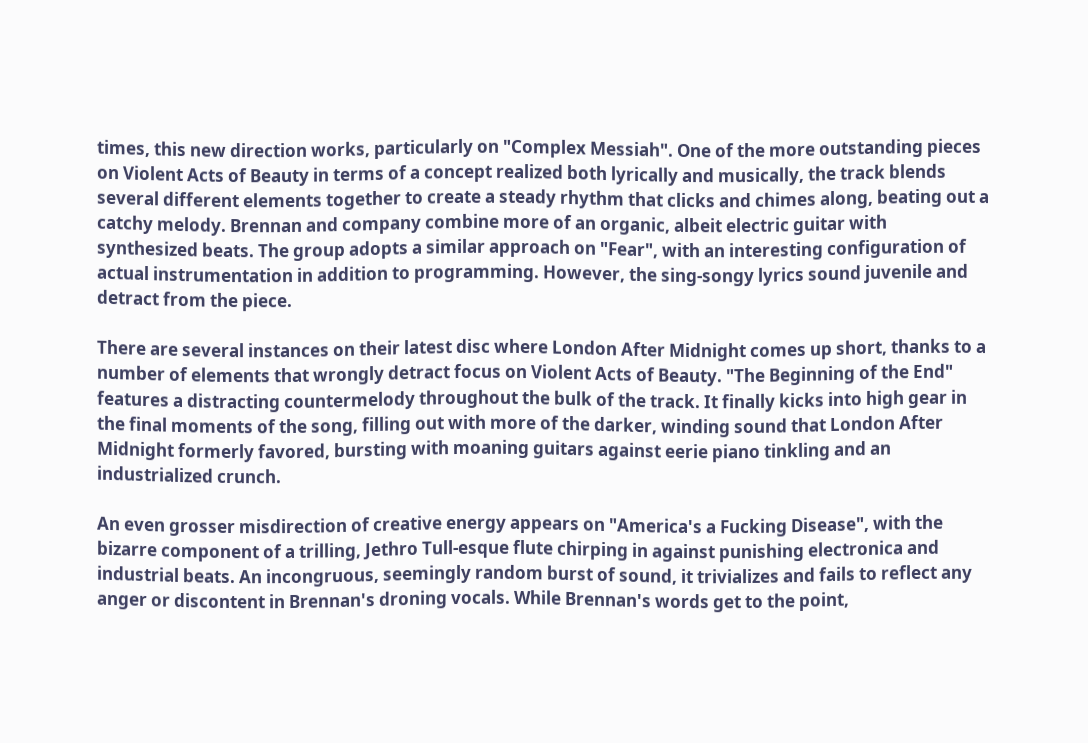times, this new direction works, particularly on "Complex Messiah". One of the more outstanding pieces on Violent Acts of Beauty in terms of a concept realized both lyrically and musically, the track blends several different elements together to create a steady rhythm that clicks and chimes along, beating out a catchy melody. Brennan and company combine more of an organic, albeit electric guitar with synthesized beats. The group adopts a similar approach on "Fear", with an interesting configuration of actual instrumentation in addition to programming. However, the sing-songy lyrics sound juvenile and detract from the piece.

There are several instances on their latest disc where London After Midnight comes up short, thanks to a number of elements that wrongly detract focus on Violent Acts of Beauty. "The Beginning of the End" features a distracting countermelody throughout the bulk of the track. It finally kicks into high gear in the final moments of the song, filling out with more of the darker, winding sound that London After Midnight formerly favored, bursting with moaning guitars against eerie piano tinkling and an industrialized crunch.

An even grosser misdirection of creative energy appears on "America's a Fucking Disease", with the bizarre component of a trilling, Jethro Tull-esque flute chirping in against punishing electronica and industrial beats. An incongruous, seemingly random burst of sound, it trivializes and fails to reflect any anger or discontent in Brennan's droning vocals. While Brennan's words get to the point,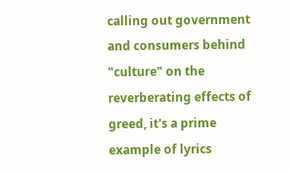calling out government and consumers behind "culture" on the reverberating effects of greed, it's a prime example of lyrics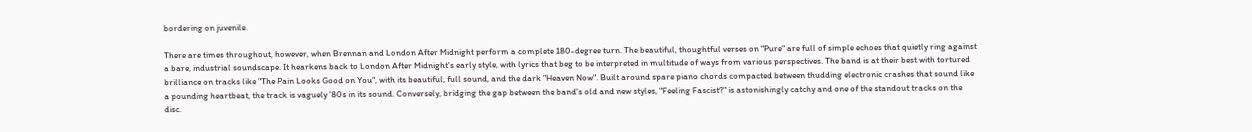bordering on juvenile.

There are times throughout, however, when Brennan and London After Midnight perform a complete 180-degree turn. The beautiful, thoughtful verses on "Pure" are full of simple echoes that quietly ring against a bare, industrial soundscape. It hearkens back to London After Midnight's early style, with lyrics that beg to be interpreted in multitude of ways from various perspectives. The band is at their best with tortured brilliance on tracks like "The Pain Looks Good on You", with its beautiful, full sound, and the dark "Heaven Now". Built around spare piano chords compacted between thudding electronic crashes that sound like a pounding heartbeat, the track is vaguely '80s in its sound. Conversely, bridging the gap between the band's old and new styles, "Feeling Fascist?" is astonishingly catchy and one of the standout tracks on the disc.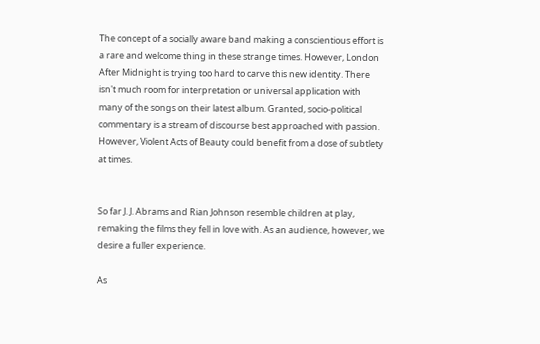The concept of a socially aware band making a conscientious effort is a rare and welcome thing in these strange times. However, London After Midnight is trying too hard to carve this new identity. There isn't much room for interpretation or universal application with many of the songs on their latest album. Granted, socio-political commentary is a stream of discourse best approached with passion. However, Violent Acts of Beauty could benefit from a dose of subtlety at times.


So far J. J. Abrams and Rian Johnson resemble children at play, remaking the films they fell in love with. As an audience, however, we desire a fuller experience.

As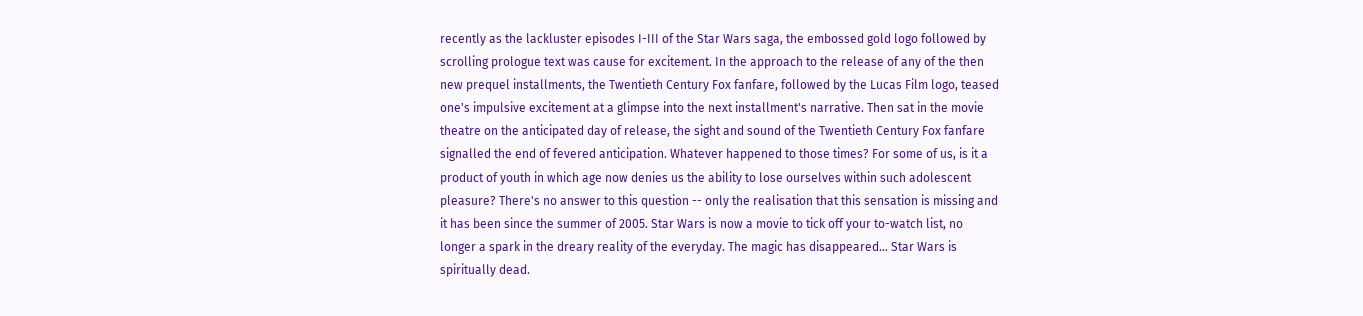recently as the lackluster episodes I-III of the Star Wars saga, the embossed gold logo followed by scrolling prologue text was cause for excitement. In the approach to the release of any of the then new prequel installments, the Twentieth Century Fox fanfare, followed by the Lucas Film logo, teased one's impulsive excitement at a glimpse into the next installment's narrative. Then sat in the movie theatre on the anticipated day of release, the sight and sound of the Twentieth Century Fox fanfare signalled the end of fevered anticipation. Whatever happened to those times? For some of us, is it a product of youth in which age now denies us the ability to lose ourselves within such adolescent pleasure? There's no answer to this question -- only the realisation that this sensation is missing and it has been since the summer of 2005. Star Wars is now a movie to tick off your to-watch list, no longer a spark in the dreary reality of the everyday. The magic has disappeared… Star Wars is spiritually dead.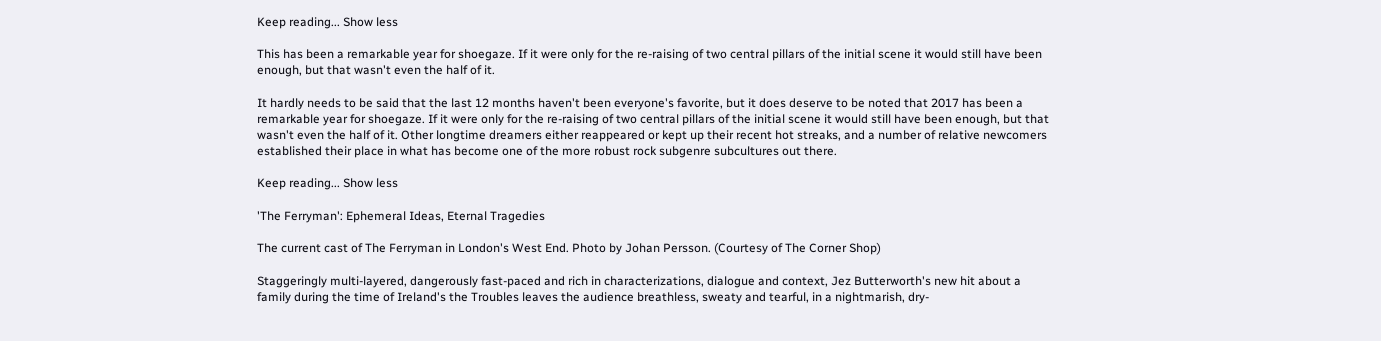Keep reading... Show less

This has been a remarkable year for shoegaze. If it were only for the re-raising of two central pillars of the initial scene it would still have been enough, but that wasn't even the half of it.

It hardly needs to be said that the last 12 months haven't been everyone's favorite, but it does deserve to be noted that 2017 has been a remarkable year for shoegaze. If it were only for the re-raising of two central pillars of the initial scene it would still have been enough, but that wasn't even the half of it. Other longtime dreamers either reappeared or kept up their recent hot streaks, and a number of relative newcomers established their place in what has become one of the more robust rock subgenre subcultures out there.

Keep reading... Show less

'The Ferryman': Ephemeral Ideas, Eternal Tragedies

The current cast of The Ferryman in London's West End. Photo by Johan Persson. (Courtesy of The Corner Shop)

Staggeringly multi-layered, dangerously fast-paced and rich in characterizations, dialogue and context, Jez Butterworth's new hit about a family during the time of Ireland's the Troubles leaves the audience breathless, sweaty and tearful, in a nightmarish, dry-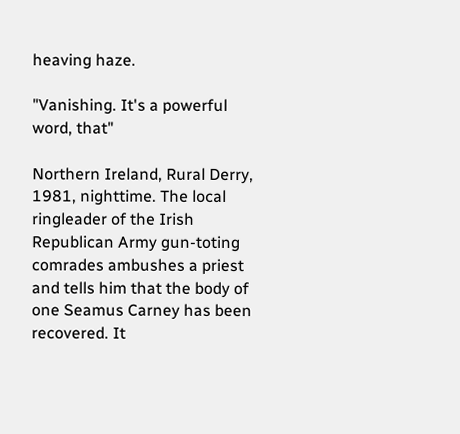heaving haze.

"Vanishing. It's a powerful word, that"

Northern Ireland, Rural Derry, 1981, nighttime. The local ringleader of the Irish Republican Army gun-toting comrades ambushes a priest and tells him that the body of one Seamus Carney has been recovered. It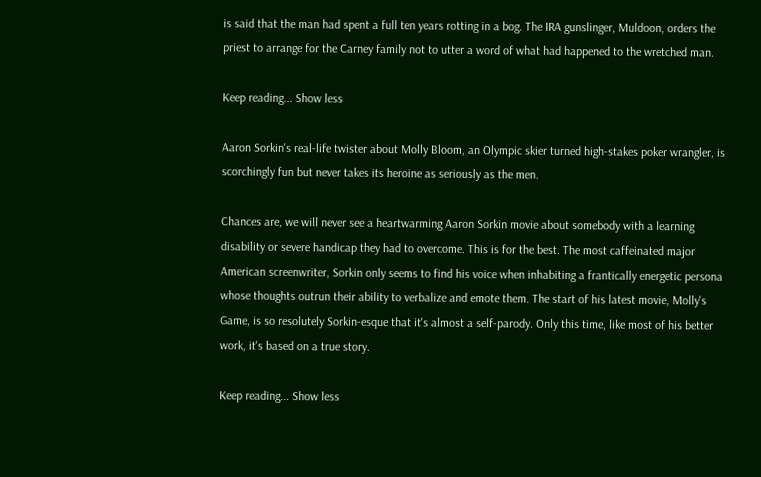is said that the man had spent a full ten years rotting in a bog. The IRA gunslinger, Muldoon, orders the priest to arrange for the Carney family not to utter a word of what had happened to the wretched man.

Keep reading... Show less

Aaron Sorkin's real-life twister about Molly Bloom, an Olympic skier turned high-stakes poker wrangler, is scorchingly fun but never takes its heroine as seriously as the men.

Chances are, we will never see a heartwarming Aaron Sorkin movie about somebody with a learning disability or severe handicap they had to overcome. This is for the best. The most caffeinated major American screenwriter, Sorkin only seems to find his voice when inhabiting a frantically energetic persona whose thoughts outrun their ability to verbalize and emote them. The start of his latest movie, Molly's Game, is so resolutely Sorkin-esque that it's almost a self-parody. Only this time, like most of his better work, it's based on a true story.

Keep reading... Show less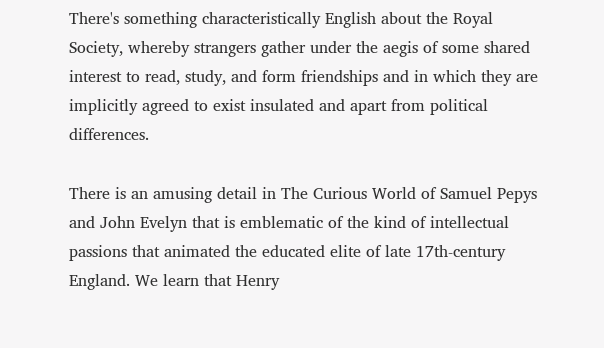There's something characteristically English about the Royal Society, whereby strangers gather under the aegis of some shared interest to read, study, and form friendships and in which they are implicitly agreed to exist insulated and apart from political differences.

There is an amusing detail in The Curious World of Samuel Pepys and John Evelyn that is emblematic of the kind of intellectual passions that animated the educated elite of late 17th-century England. We learn that Henry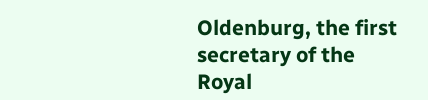Oldenburg, the first secretary of the Royal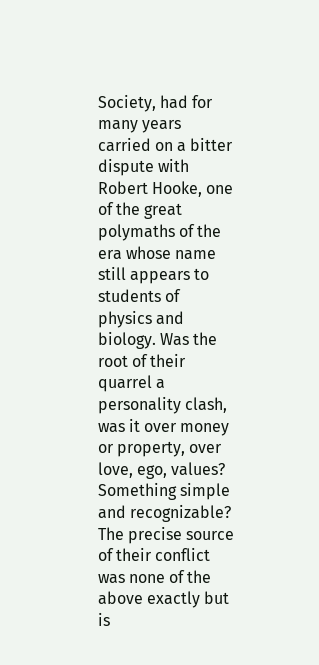Society, had for many years carried on a bitter dispute with Robert Hooke, one of the great polymaths of the era whose name still appears to students of physics and biology. Was the root of their quarrel a personality clash, was it over money or property, over love, ego, values? Something simple and recognizable? The precise source of their conflict was none of the above exactly but is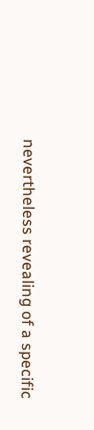nevertheless revealing of a specific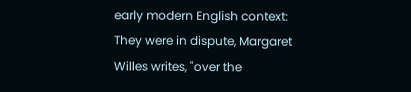early modern English context: They were in dispute, Margaret Willes writes, "over the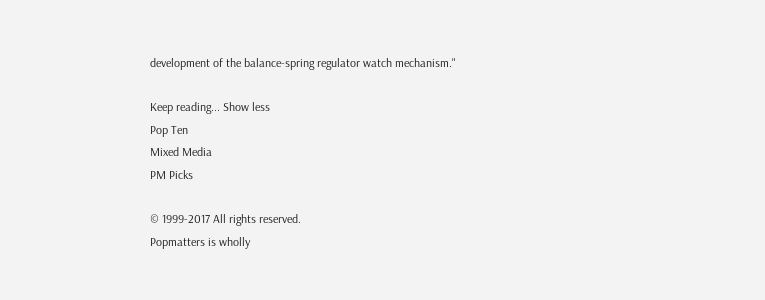development of the balance-spring regulator watch mechanism."

Keep reading... Show less
Pop Ten
Mixed Media
PM Picks

© 1999-2017 All rights reserved.
Popmatters is wholly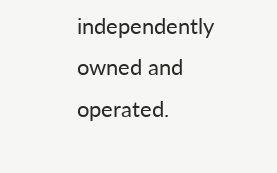independently owned and operated.